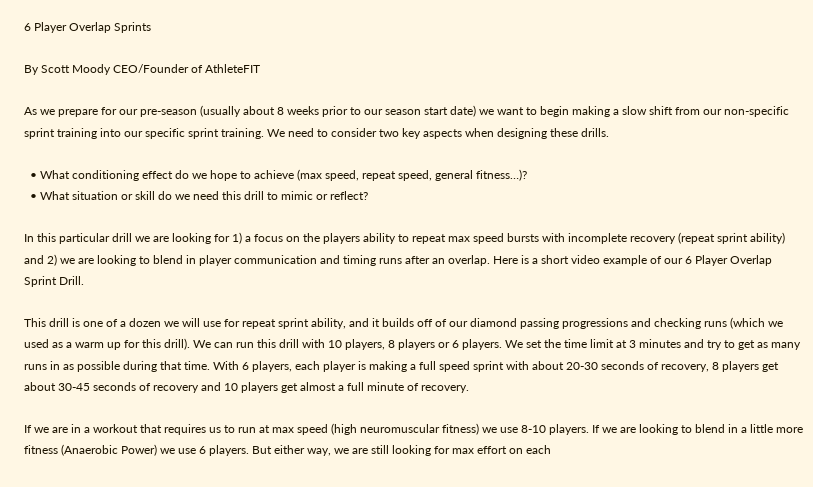6 Player Overlap Sprints

By Scott Moody CEO/Founder of AthleteFIT

As we prepare for our pre-season (usually about 8 weeks prior to our season start date) we want to begin making a slow shift from our non-specific sprint training into our specific sprint training. We need to consider two key aspects when designing these drills.

  • What conditioning effect do we hope to achieve (max speed, repeat speed, general fitness…)?
  • What situation or skill do we need this drill to mimic or reflect?

In this particular drill we are looking for 1) a focus on the players ability to repeat max speed bursts with incomplete recovery (repeat sprint ability) and 2) we are looking to blend in player communication and timing runs after an overlap. Here is a short video example of our 6 Player Overlap Sprint Drill.

This drill is one of a dozen we will use for repeat sprint ability, and it builds off of our diamond passing progressions and checking runs (which we used as a warm up for this drill). We can run this drill with 10 players, 8 players or 6 players. We set the time limit at 3 minutes and try to get as many runs in as possible during that time. With 6 players, each player is making a full speed sprint with about 20-30 seconds of recovery, 8 players get about 30-45 seconds of recovery and 10 players get almost a full minute of recovery.

If we are in a workout that requires us to run at max speed (high neuromuscular fitness) we use 8-10 players. If we are looking to blend in a little more fitness (Anaerobic Power) we use 6 players. But either way, we are still looking for max effort on each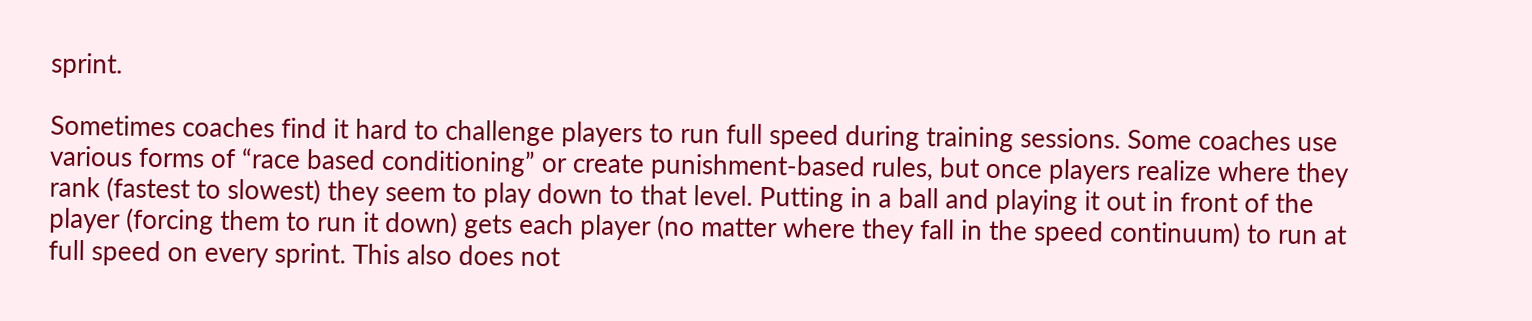sprint.

Sometimes coaches find it hard to challenge players to run full speed during training sessions. Some coaches use various forms of “race based conditioning” or create punishment-based rules, but once players realize where they rank (fastest to slowest) they seem to play down to that level. Putting in a ball and playing it out in front of the player (forcing them to run it down) gets each player (no matter where they fall in the speed continuum) to run at full speed on every sprint. This also does not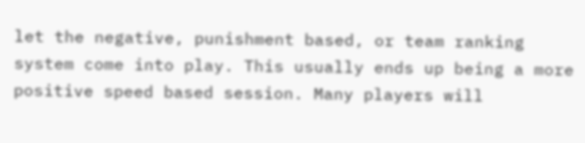let the negative, punishment based, or team ranking system come into play. This usually ends up being a more positive speed based session. Many players will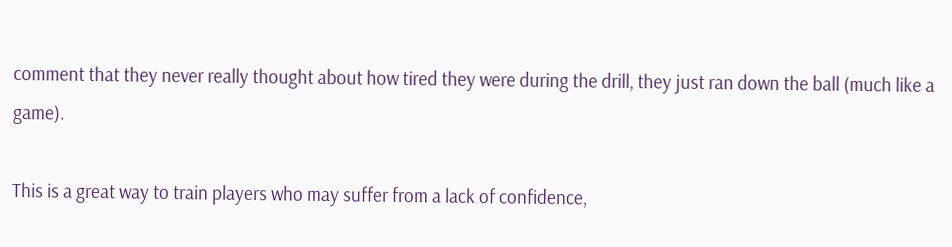comment that they never really thought about how tired they were during the drill, they just ran down the ball (much like a game).

This is a great way to train players who may suffer from a lack of confidence,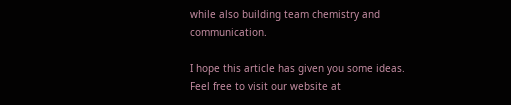while also building team chemistry and communication.

I hope this article has given you some ideas. Feel free to visit our website at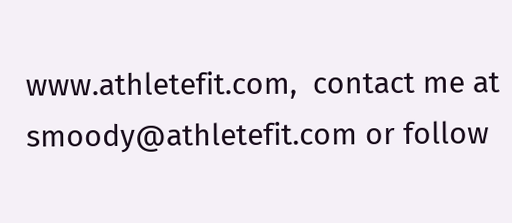www.athletefit.com,  contact me at smoody@athletefit.com or follow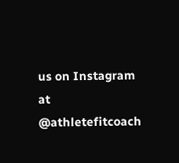us on Instagram at @athletefitcoach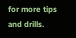for more tips and drills.